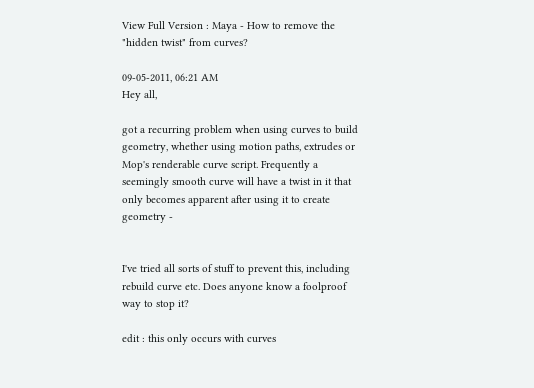View Full Version : Maya - How to remove the "hidden twist" from curves?

09-05-2011, 06:21 AM
Hey all,

got a recurring problem when using curves to build geometry, whether using motion paths, extrudes or Mop's renderable curve script. Frequently a seemingly smooth curve will have a twist in it that only becomes apparent after using it to create geometry -


I've tried all sorts of stuff to prevent this, including rebuild curve etc. Does anyone know a foolproof way to stop it?

edit : this only occurs with curves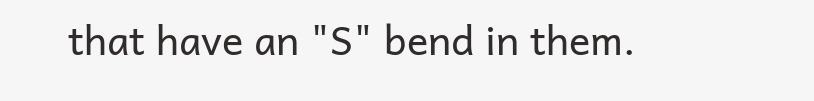that have an "S" bend in them.